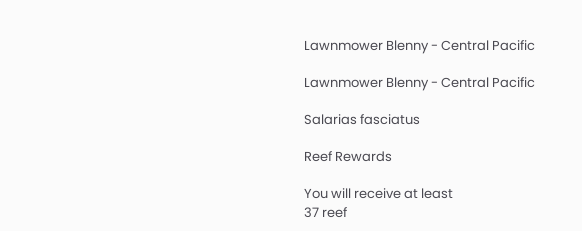Lawnmower Blenny - Central Pacific

Lawnmower Blenny - Central Pacific

Salarias fasciatus

Reef Rewards

You will receive at least
37 reef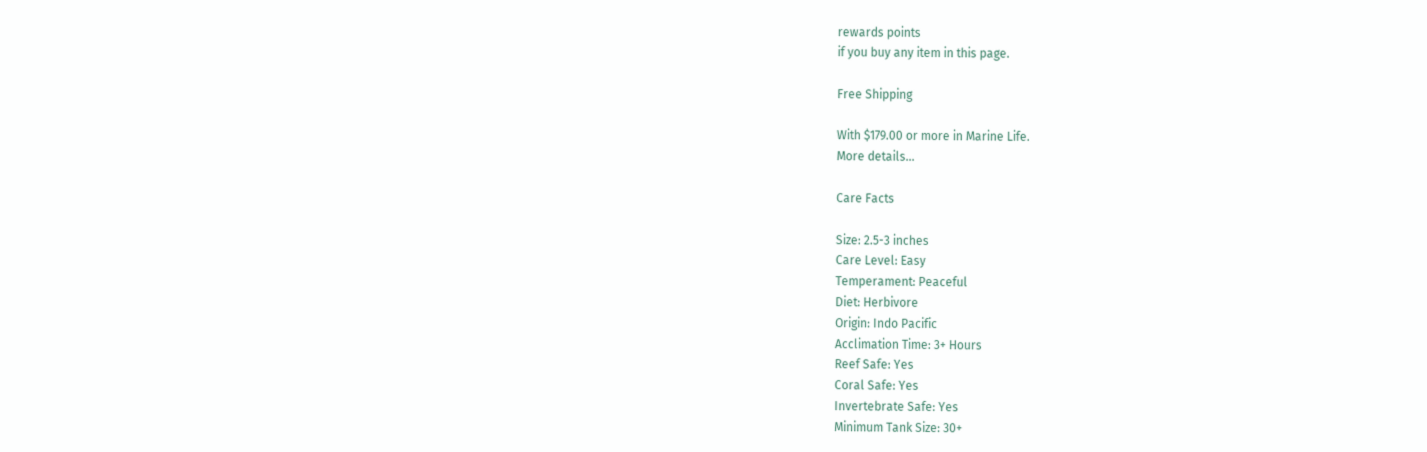rewards points
if you buy any item in this page.

Free Shipping

With $179.00 or more in Marine Life.
More details...

Care Facts

Size: 2.5-3 inches
Care Level: Easy
Temperament: Peaceful
Diet: Herbivore
Origin: Indo Pacific
Acclimation Time: 3+ Hours
Reef Safe: Yes
Coral Safe: Yes
Invertebrate Safe: Yes
Minimum Tank Size: 30+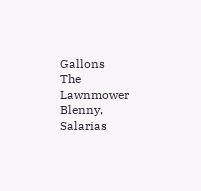Gallons
The Lawnmower Blenny, Salarias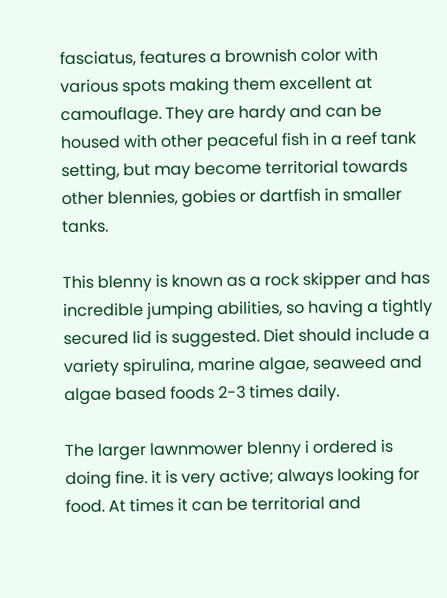fasciatus, features a brownish color with various spots making them excellent at camouflage. They are hardy and can be housed with other peaceful fish in a reef tank setting, but may become territorial towards other blennies, gobies or dartfish in smaller tanks.

This blenny is known as a rock skipper and has incredible jumping abilities, so having a tightly secured lid is suggested. Diet should include a variety spirulina, marine algae, seaweed and algae based foods 2-3 times daily.

The larger lawnmower blenny i ordered is doing fine. it is very active; always looking for food. At times it can be territorial and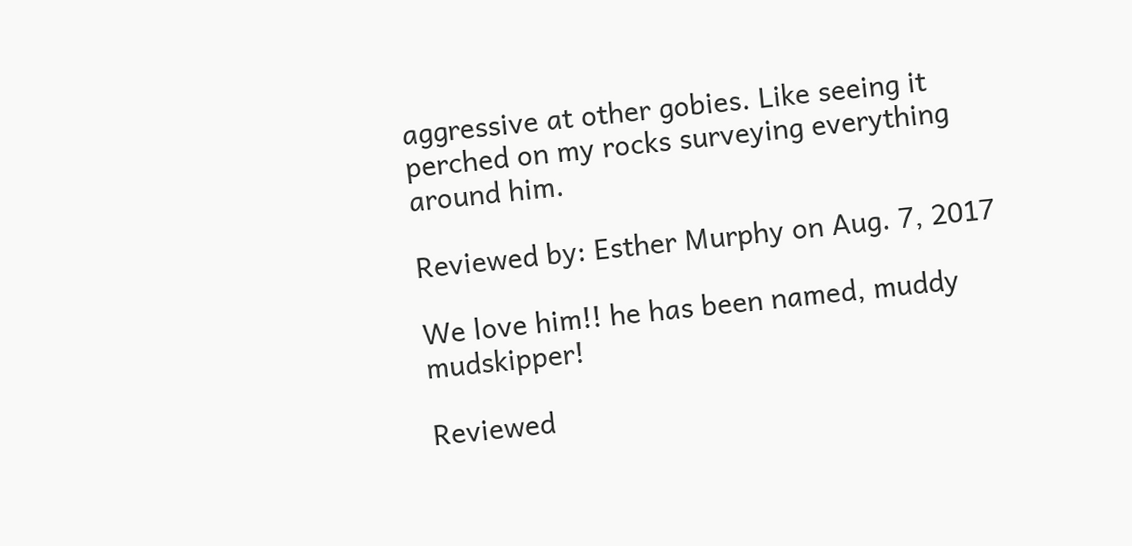aggressive at other gobies. Like seeing it perched on my rocks surveying everything around him.

Reviewed by: Esther Murphy on Aug. 7, 2017

We love him!! he has been named, muddy mudskipper!

Reviewed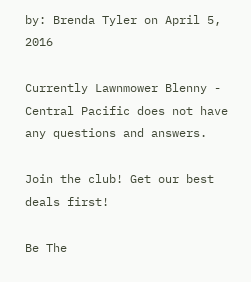by: Brenda Tyler on April 5, 2016

Currently Lawnmower Blenny - Central Pacific does not have any questions and answers.

Join the club! Get our best deals first!

Be The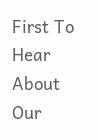First To Hear About Our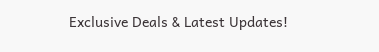Exclusive Deals & Latest Updates!